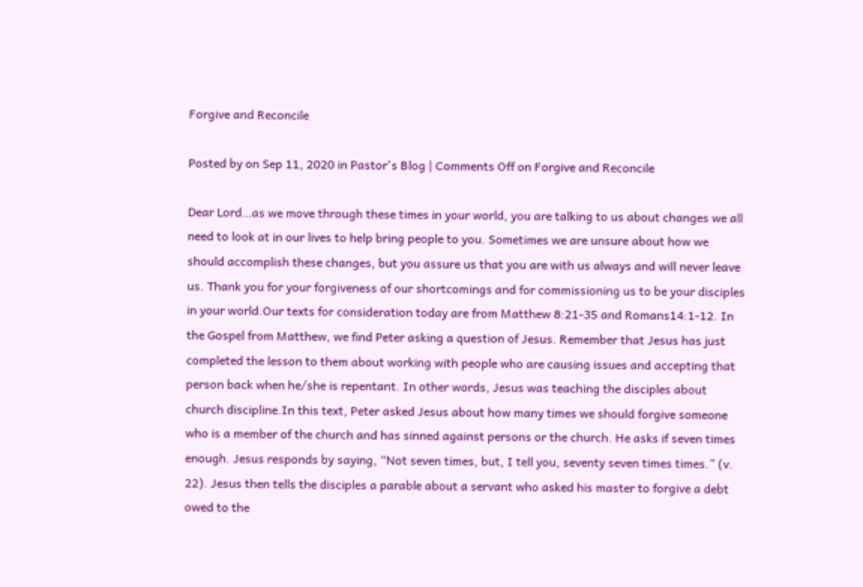Forgive and Reconcile

Posted by on Sep 11, 2020 in Pastor's Blog | Comments Off on Forgive and Reconcile

Dear Lord…as we move through these times in your world, you are talking to us about changes we all need to look at in our lives to help bring people to you. Sometimes we are unsure about how we should accomplish these changes, but you assure us that you are with us always and will never leave us. Thank you for your forgiveness of our shortcomings and for commissioning us to be your disciples in your world.Our texts for consideration today are from Matthew 8:21-35 and Romans14:1-12. In the Gospel from Matthew, we find Peter asking a question of Jesus. Remember that Jesus has just completed the lesson to them about working with people who are causing issues and accepting that person back when he/she is repentant. In other words, Jesus was teaching the disciples about church discipline.In this text, Peter asked Jesus about how many times we should forgive someone who is a member of the church and has sinned against persons or the church. He asks if seven times enough. Jesus responds by saying, “Not seven times, but, I tell you, seventy seven times times.” (v. 22). Jesus then tells the disciples a parable about a servant who asked his master to forgive a debt owed to the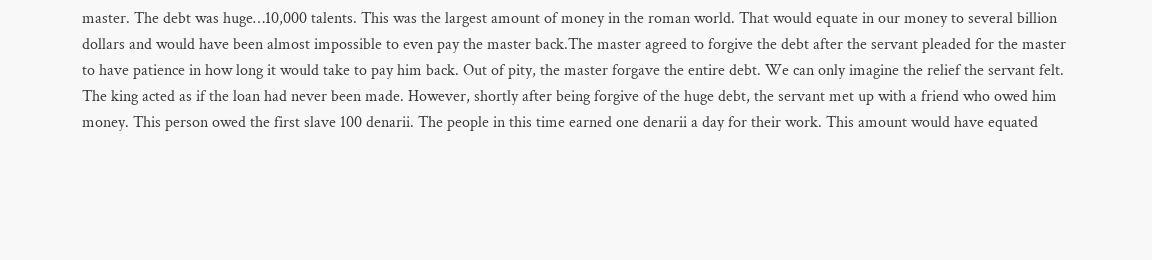master. The debt was huge…10,000 talents. This was the largest amount of money in the roman world. That would equate in our money to several billion dollars and would have been almost impossible to even pay the master back.The master agreed to forgive the debt after the servant pleaded for the master to have patience in how long it would take to pay him back. Out of pity, the master forgave the entire debt. We can only imagine the relief the servant felt. The king acted as if the loan had never been made. However, shortly after being forgive of the huge debt, the servant met up with a friend who owed him money. This person owed the first slave 100 denarii. The people in this time earned one denarii a day for their work. This amount would have equated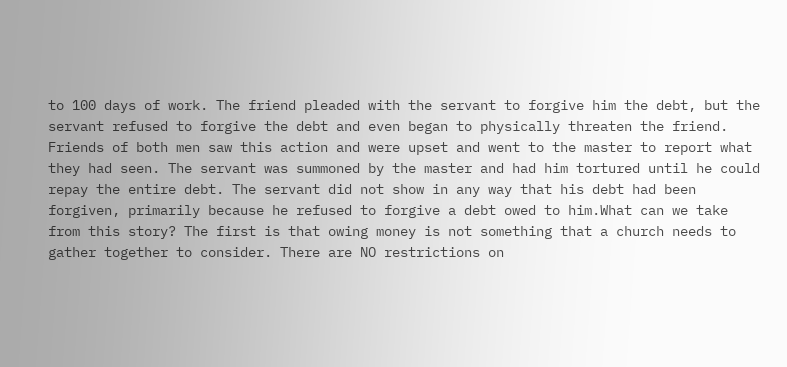to 100 days of work. The friend pleaded with the servant to forgive him the debt, but the servant refused to forgive the debt and even began to physically threaten the friend. Friends of both men saw this action and were upset and went to the master to report what they had seen. The servant was summoned by the master and had him tortured until he could repay the entire debt. The servant did not show in any way that his debt had been forgiven, primarily because he refused to forgive a debt owed to him.What can we take from this story? The first is that owing money is not something that a church needs to gather together to consider. There are NO restrictions on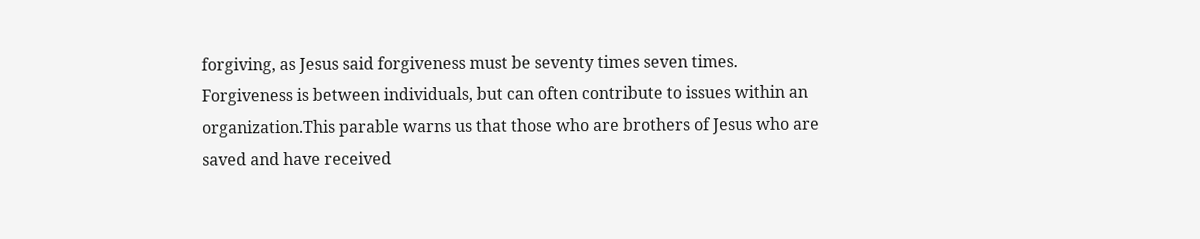forgiving, as Jesus said forgiveness must be seventy times seven times. Forgiveness is between individuals, but can often contribute to issues within an organization.This parable warns us that those who are brothers of Jesus who are saved and have received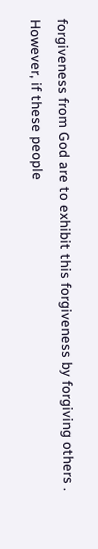forgiveness from God are to exhibit this forgiveness by forgiving others . However, if these people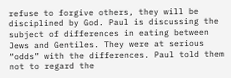refuse to forgive others, they will be disciplined by God. Paul is discussing the subject of differences in eating between Jews and Gentiles. They were at serious “odds” with the differences. Paul told them not to regard the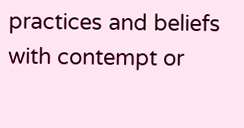practices and beliefs with contempt or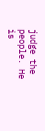judge the people. He is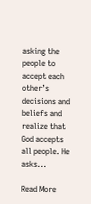asking the people to accept each other’s decisions and beliefs and realize that God accepts all people. He asks...

Read More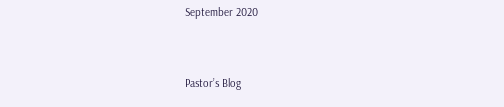September 2020


Pastor’s Blog